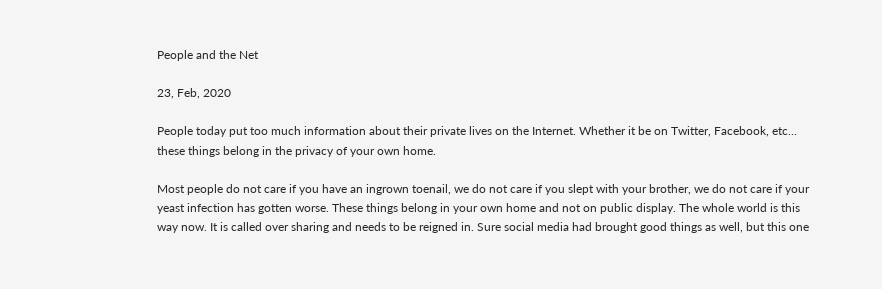People and the Net

23, Feb, 2020

People today put too much information about their private lives on the Internet. Whether it be on Twitter, Facebook, etc… these things belong in the privacy of your own home.

Most people do not care if you have an ingrown toenail, we do not care if you slept with your brother, we do not care if your yeast infection has gotten worse. These things belong in your own home and not on public display. The whole world is this way now. It is called over sharing and needs to be reigned in. Sure social media had brought good things as well, but this one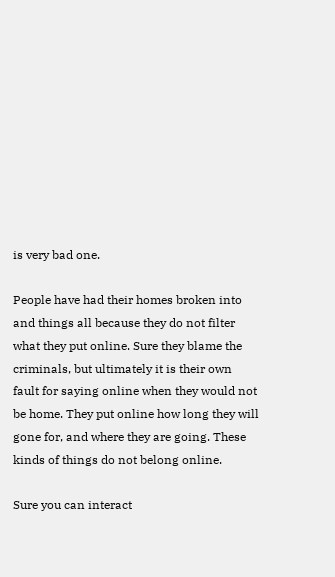is very bad one.

People have had their homes broken into and things all because they do not filter what they put online. Sure they blame the criminals, but ultimately it is their own fault for saying online when they would not be home. They put online how long they will gone for, and where they are going. These kinds of things do not belong online.

Sure you can interact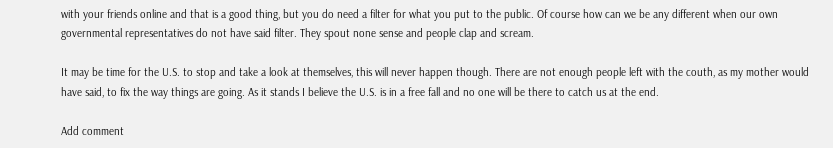with your friends online and that is a good thing, but you do need a filter for what you put to the public. Of course how can we be any different when our own governmental representatives do not have said filter. They spout none sense and people clap and scream.

It may be time for the U.S. to stop and take a look at themselves, this will never happen though. There are not enough people left with the couth, as my mother would have said, to fix the way things are going. As it stands I believe the U.S. is in a free fall and no one will be there to catch us at the end.

Add comment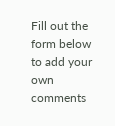Fill out the form below to add your own comments